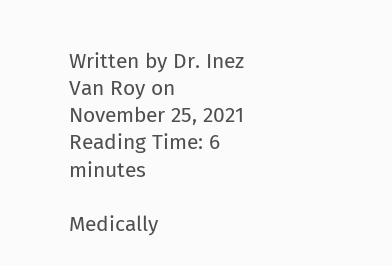Written by Dr. Inez Van Roy on
November 25, 2021
Reading Time: 6 minutes

Medically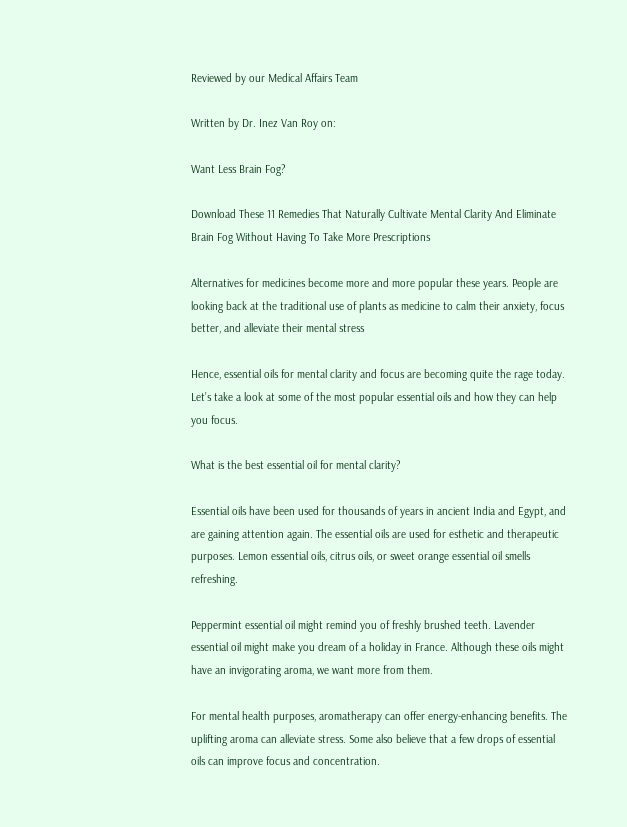Reviewed by our Medical Affairs Team

Written by Dr. Inez Van Roy on:

Want Less Brain Fog?

Download These 11 Remedies That Naturally Cultivate Mental Clarity And Eliminate Brain Fog Without Having To Take More Prescriptions

Alternatives for medicines become more and more popular these years. People are looking back at the traditional use of plants as medicine to calm their anxiety, focus better, and alleviate their mental stress

Hence, essential oils for mental clarity and focus are becoming quite the rage today. Let’s take a look at some of the most popular essential oils and how they can help you focus.

What is the best essential oil for mental clarity?

Essential oils have been used for thousands of years in ancient India and Egypt, and are gaining attention again. The essential oils are used for esthetic and therapeutic purposes. Lemon essential oils, citrus oils, or sweet orange essential oil smells refreshing.

Peppermint essential oil might remind you of freshly brushed teeth. Lavender essential oil might make you dream of a holiday in France. Although these oils might have an invigorating aroma, we want more from them.

For mental health purposes, aromatherapy can offer energy-enhancing benefits. The uplifting aroma can alleviate stress. Some also believe that a few drops of essential oils can improve focus and concentration.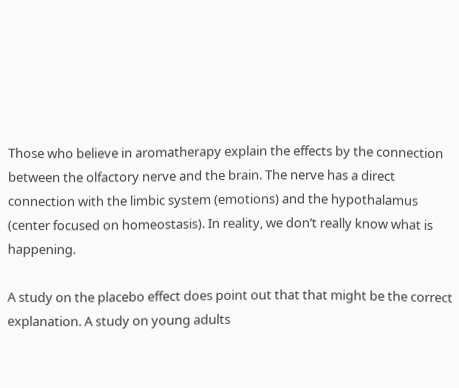Those who believe in aromatherapy explain the effects by the connection between the olfactory nerve and the brain. The nerve has a direct connection with the limbic system (emotions) and the hypothalamus (center focused on homeostasis). In reality, we don’t really know what is happening.

A study on the placebo effect does point out that that might be the correct explanation. A study on young adults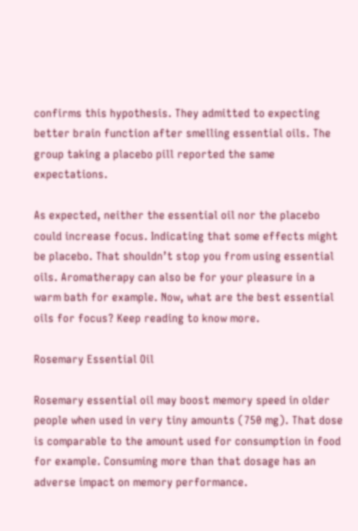confirms this hypothesis. They admitted to expecting better brain function after smelling essential oils. The group taking a placebo pill reported the same expectations.

As expected, neither the essential oil nor the placebo could increase focus. Indicating that some effects might be placebo. That shouldn’t stop you from using essential oils. Aromatherapy can also be for your pleasure in a warm bath for example. Now, what are the best essential oils for focus? Keep reading to know more.

Rosemary Essential Oil

Rosemary essential oil may boost memory speed in older people when used in very tiny amounts (750 mg). That dose is comparable to the amount used for consumption in food for example. Consuming more than that dosage has an adverse impact on memory performance.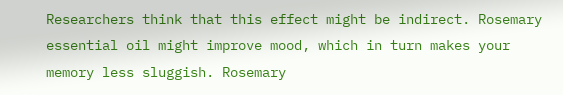Researchers think that this effect might be indirect. Rosemary essential oil might improve mood, which in turn makes your memory less sluggish. Rosemary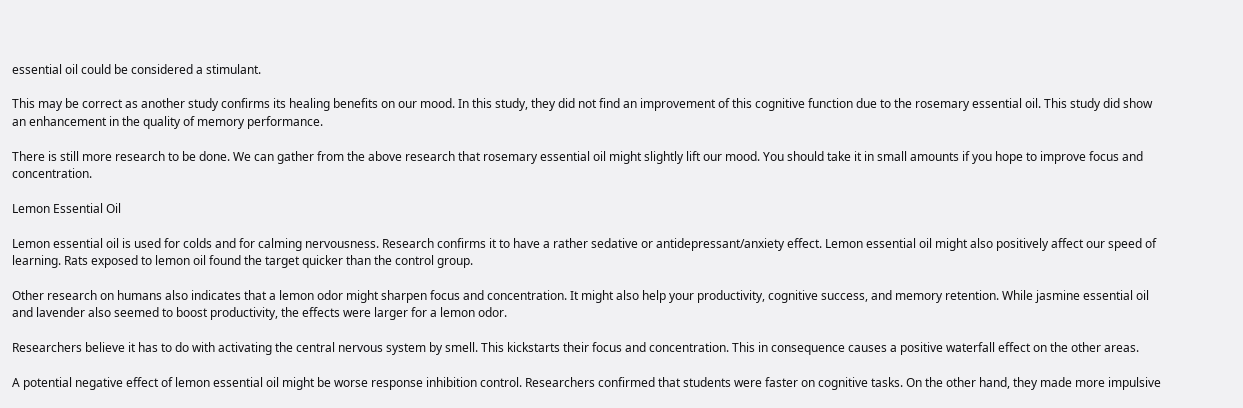essential oil could be considered a stimulant.

This may be correct as another study confirms its healing benefits on our mood. In this study, they did not find an improvement of this cognitive function due to the rosemary essential oil. This study did show an enhancement in the quality of memory performance.

There is still more research to be done. We can gather from the above research that rosemary essential oil might slightly lift our mood. You should take it in small amounts if you hope to improve focus and concentration.

Lemon Essential Oil

Lemon essential oil is used for colds and for calming nervousness. Research confirms it to have a rather sedative or antidepressant/anxiety effect. Lemon essential oil might also positively affect our speed of learning. Rats exposed to lemon oil found the target quicker than the control group.

Other research on humans also indicates that a lemon odor might sharpen focus and concentration. It might also help your productivity, cognitive success, and memory retention. While jasmine essential oil and lavender also seemed to boost productivity, the effects were larger for a lemon odor.

Researchers believe it has to do with activating the central nervous system by smell. This kickstarts their focus and concentration. This in consequence causes a positive waterfall effect on the other areas.

A potential negative effect of lemon essential oil might be worse response inhibition control. Researchers confirmed that students were faster on cognitive tasks. On the other hand, they made more impulsive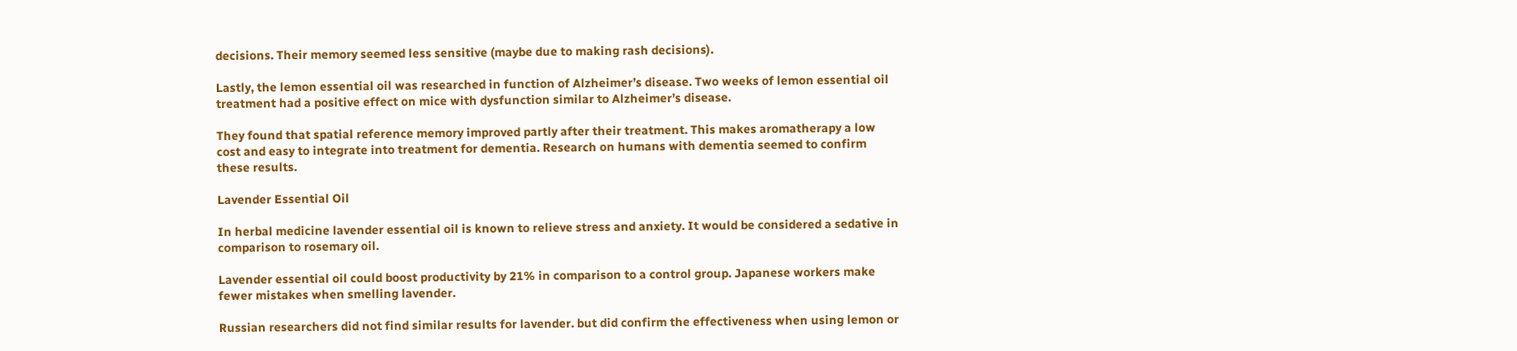decisions. Their memory seemed less sensitive (maybe due to making rash decisions).

Lastly, the lemon essential oil was researched in function of Alzheimer’s disease. Two weeks of lemon essential oil treatment had a positive effect on mice with dysfunction similar to Alzheimer’s disease.

They found that spatial reference memory improved partly after their treatment. This makes aromatherapy a low cost and easy to integrate into treatment for dementia. Research on humans with dementia seemed to confirm these results.

Lavender Essential Oil

In herbal medicine lavender essential oil is known to relieve stress and anxiety. It would be considered a sedative in comparison to rosemary oil.

Lavender essential oil could boost productivity by 21% in comparison to a control group. Japanese workers make fewer mistakes when smelling lavender.

Russian researchers did not find similar results for lavender. but did confirm the effectiveness when using lemon or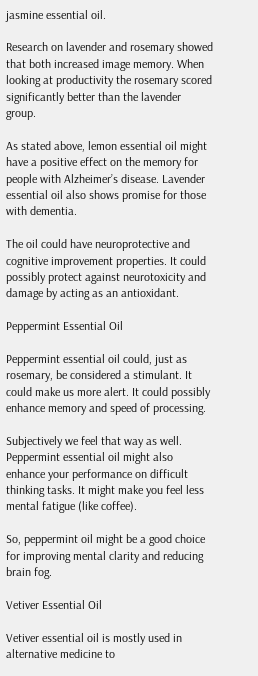jasmine essential oil.

Research on lavender and rosemary showed that both increased image memory. When looking at productivity the rosemary scored significantly better than the lavender group.

As stated above, lemon essential oil might have a positive effect on the memory for people with Alzheimer’s disease. Lavender essential oil also shows promise for those with dementia.

The oil could have neuroprotective and cognitive improvement properties. It could possibly protect against neurotoxicity and damage by acting as an antioxidant.

Peppermint Essential Oil

Peppermint essential oil could, just as rosemary, be considered a stimulant. It could make us more alert. It could possibly enhance memory and speed of processing.

Subjectively we feel that way as well. Peppermint essential oil might also enhance your performance on difficult thinking tasks. It might make you feel less mental fatigue (like coffee).

So, peppermint oil might be a good choice for improving mental clarity and reducing brain fog.

Vetiver Essential Oil

Vetiver essential oil is mostly used in alternative medicine to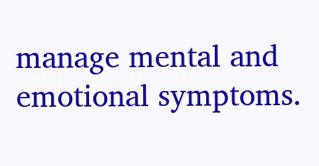manage mental and emotional symptoms.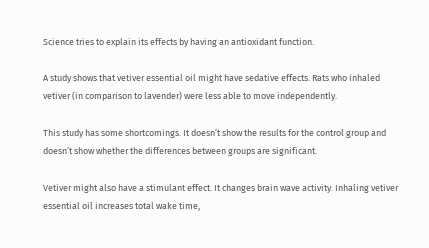Science tries to explain its effects by having an antioxidant function.

A study shows that vetiver essential oil might have sedative effects. Rats who inhaled vetiver (in comparison to lavender) were less able to move independently.

This study has some shortcomings. It doesn’t show the results for the control group and doesn’t show whether the differences between groups are significant.

Vetiver might also have a stimulant effect. It changes brain wave activity. Inhaling vetiver essential oil increases total wake time,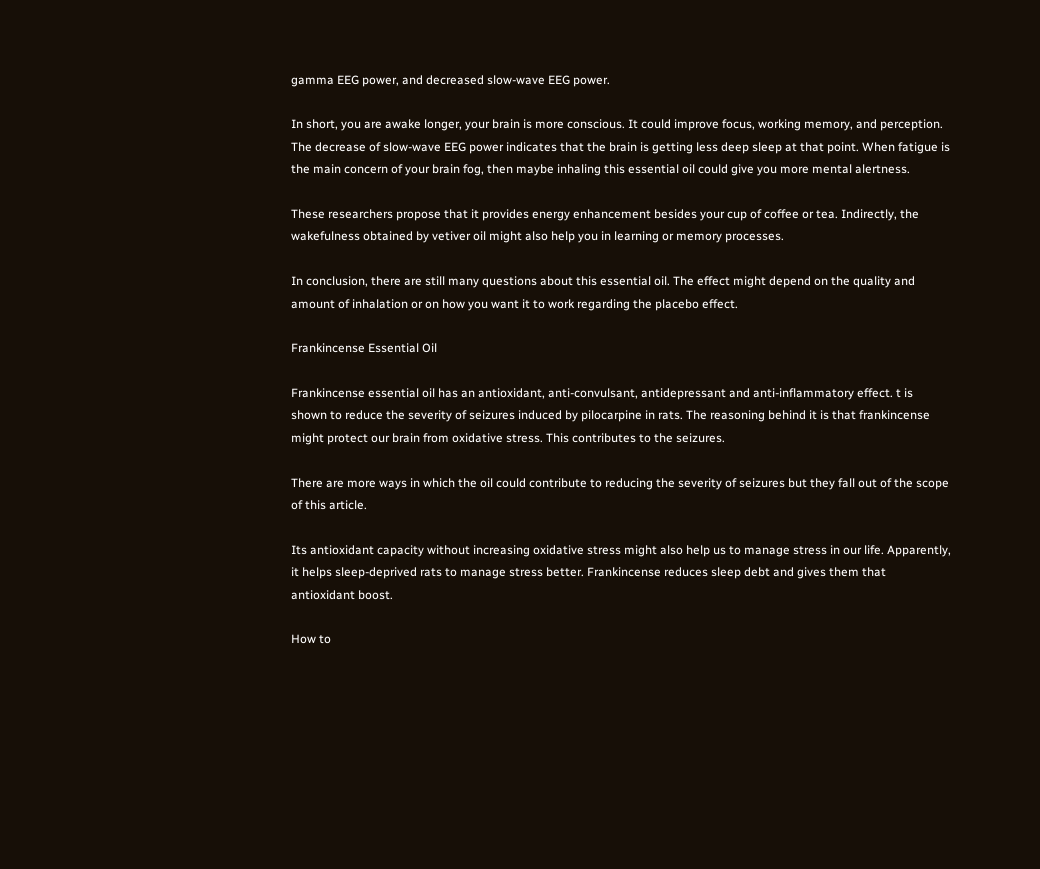gamma EEG power, and decreased slow-wave EEG power.

In short, you are awake longer, your brain is more conscious. It could improve focus, working memory, and perception. The decrease of slow-wave EEG power indicates that the brain is getting less deep sleep at that point. When fatigue is the main concern of your brain fog, then maybe inhaling this essential oil could give you more mental alertness.

These researchers propose that it provides energy enhancement besides your cup of coffee or tea. Indirectly, the wakefulness obtained by vetiver oil might also help you in learning or memory processes.

In conclusion, there are still many questions about this essential oil. The effect might depend on the quality and amount of inhalation or on how you want it to work regarding the placebo effect.

Frankincense Essential Oil

Frankincense essential oil has an antioxidant, anti-convulsant, antidepressant and anti-inflammatory effect. t is shown to reduce the severity of seizures induced by pilocarpine in rats. The reasoning behind it is that frankincense might protect our brain from oxidative stress. This contributes to the seizures.

There are more ways in which the oil could contribute to reducing the severity of seizures but they fall out of the scope of this article.

Its antioxidant capacity without increasing oxidative stress might also help us to manage stress in our life. Apparently, it helps sleep-deprived rats to manage stress better. Frankincense reduces sleep debt and gives them that antioxidant boost.

How to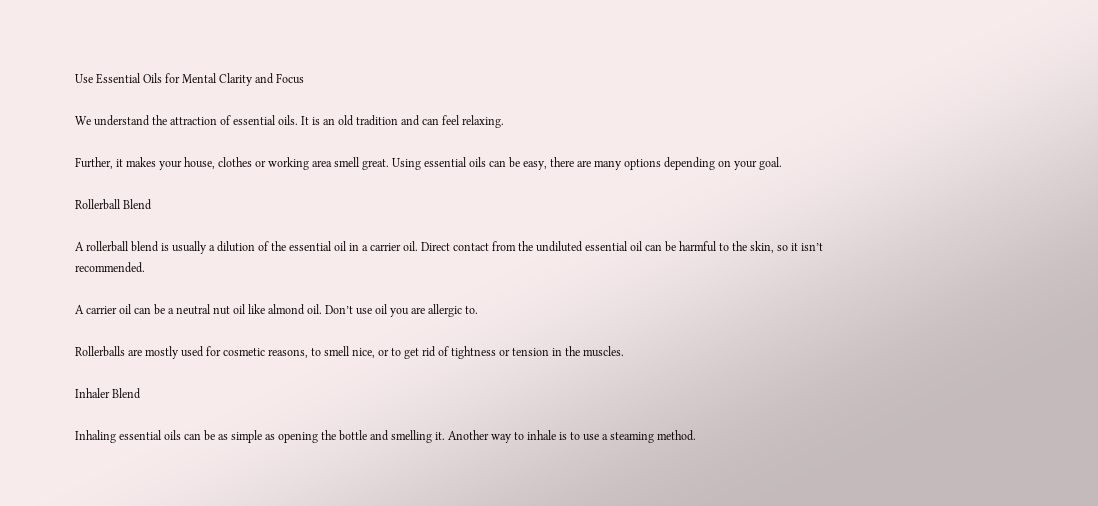Use Essential Oils for Mental Clarity and Focus

We understand the attraction of essential oils. It is an old tradition and can feel relaxing.

Further, it makes your house, clothes or working area smell great. Using essential oils can be easy, there are many options depending on your goal.

Rollerball Blend

A rollerball blend is usually a dilution of the essential oil in a carrier oil. Direct contact from the undiluted essential oil can be harmful to the skin, so it isn’t recommended.

A carrier oil can be a neutral nut oil like almond oil. Don’t use oil you are allergic to.

Rollerballs are mostly used for cosmetic reasons, to smell nice, or to get rid of tightness or tension in the muscles.

Inhaler Blend

Inhaling essential oils can be as simple as opening the bottle and smelling it. Another way to inhale is to use a steaming method.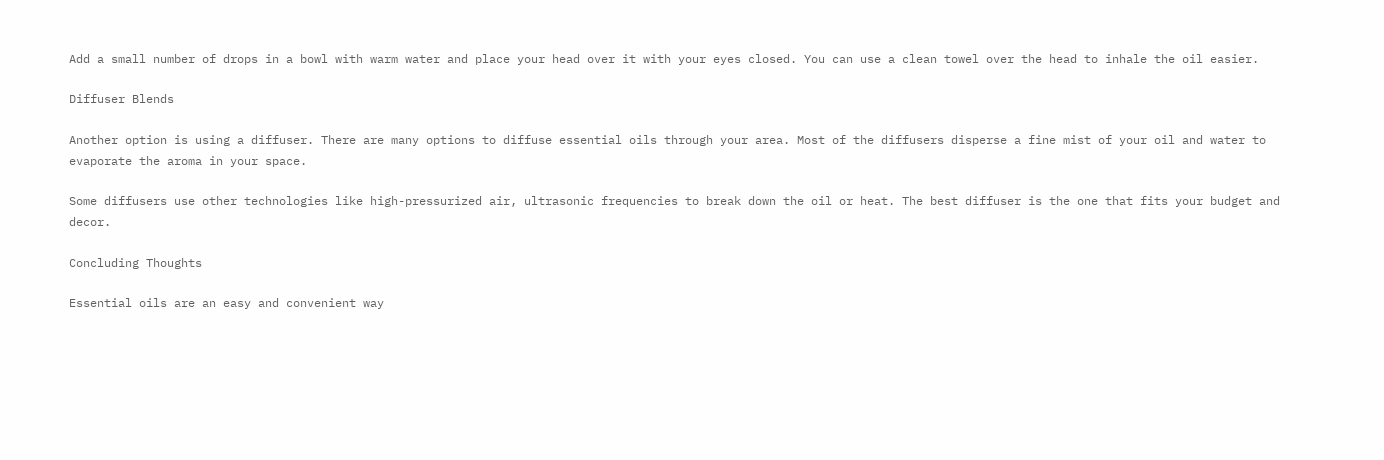Add a small number of drops in a bowl with warm water and place your head over it with your eyes closed. You can use a clean towel over the head to inhale the oil easier.

Diffuser Blends

Another option is using a diffuser. There are many options to diffuse essential oils through your area. Most of the diffusers disperse a fine mist of your oil and water to evaporate the aroma in your space.

Some diffusers use other technologies like high-pressurized air, ultrasonic frequencies to break down the oil or heat. The best diffuser is the one that fits your budget and decor.

Concluding Thoughts

Essential oils are an easy and convenient way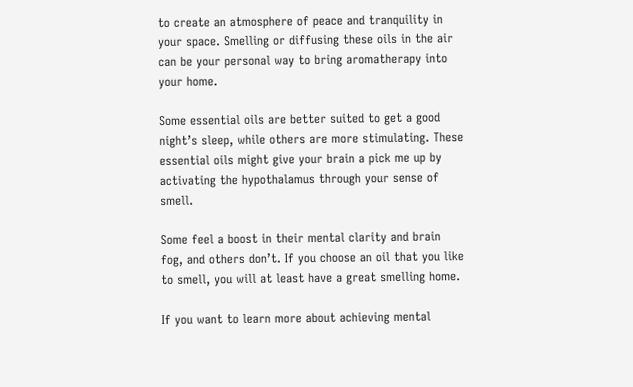to create an atmosphere of peace and tranquility in your space. Smelling or diffusing these oils in the air can be your personal way to bring aromatherapy into your home.

Some essential oils are better suited to get a good night’s sleep, while others are more stimulating. These essential oils might give your brain a pick me up by activating the hypothalamus through your sense of smell.

Some feel a boost in their mental clarity and brain fog, and others don’t. If you choose an oil that you like to smell, you will at least have a great smelling home.

If you want to learn more about achieving mental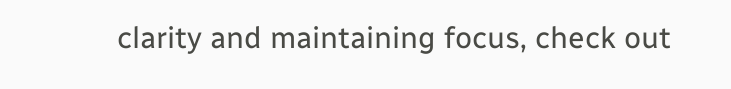clarity and maintaining focus, check out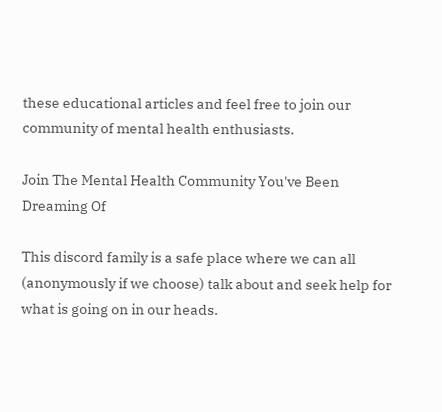these educational articles and feel free to join our community of mental health enthusiasts.

Join The Mental Health Community You've Been Dreaming Of

This discord family is a safe place where we can all (anonymously if we choose) talk about and seek help for what is going on in our heads.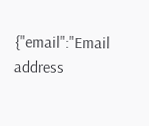{"email":"Email address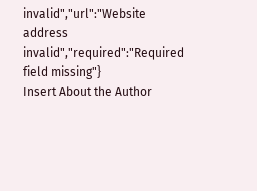invalid","url":"Website address invalid","required":"Required field missing"}
Insert About the Author